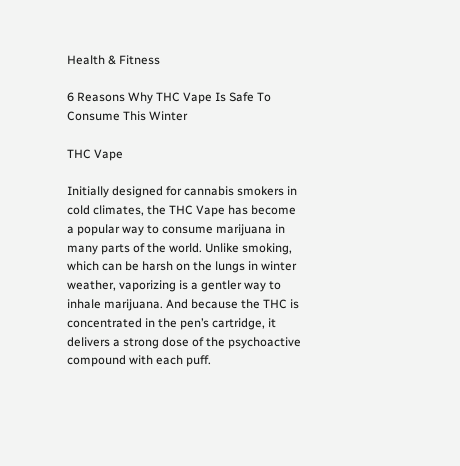Health & Fitness

6 Reasons Why THC Vape Is Safe To Consume This Winter

THC Vape

Initially designed for cannabis smokers in cold climates, the THC Vape has become a popular way to consume marijuana in many parts of the world. Unlike smoking, which can be harsh on the lungs in winter weather, vaporizing is a gentler way to inhale marijuana. And because the THC is concentrated in the pen’s cartridge, it delivers a strong dose of the psychoactive compound with each puff.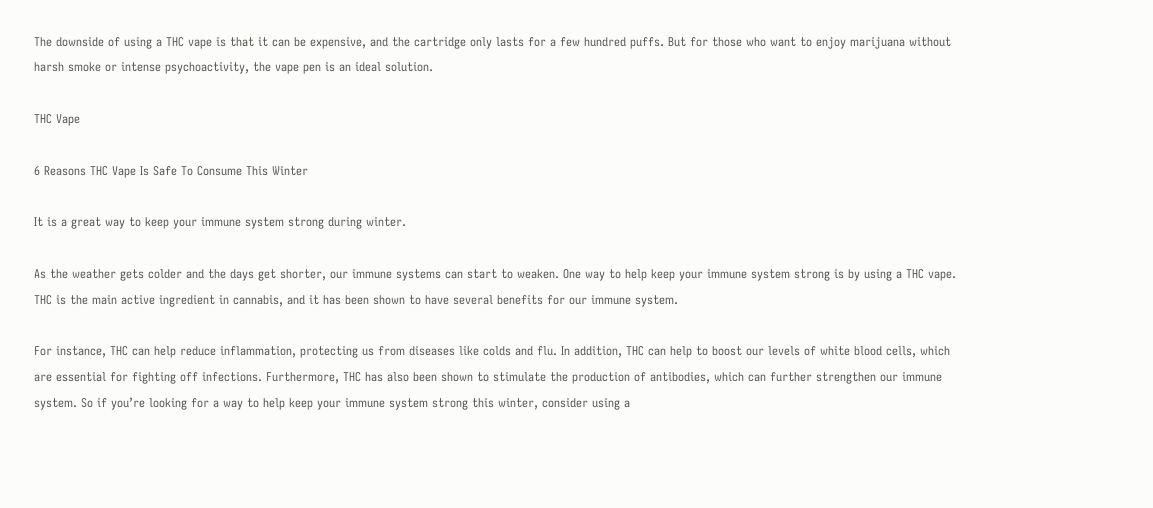The downside of using a THC vape is that it can be expensive, and the cartridge only lasts for a few hundred puffs. But for those who want to enjoy marijuana without harsh smoke or intense psychoactivity, the vape pen is an ideal solution.

THC Vape

6 Reasons THC Vape Is Safe To Consume This Winter

It is a great way to keep your immune system strong during winter.

As the weather gets colder and the days get shorter, our immune systems can start to weaken. One way to help keep your immune system strong is by using a THC vape. THC is the main active ingredient in cannabis, and it has been shown to have several benefits for our immune system.

For instance, THC can help reduce inflammation, protecting us from diseases like colds and flu. In addition, THC can help to boost our levels of white blood cells, which are essential for fighting off infections. Furthermore, THC has also been shown to stimulate the production of antibodies, which can further strengthen our immune system. So if you’re looking for a way to help keep your immune system strong this winter, consider using a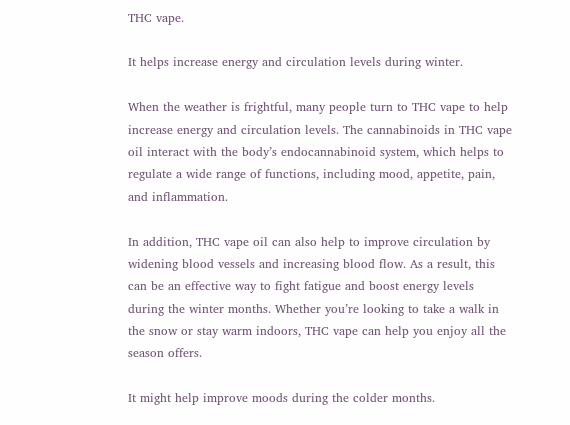THC vape.

It helps increase energy and circulation levels during winter.

When the weather is frightful, many people turn to THC vape to help increase energy and circulation levels. The cannabinoids in THC vape oil interact with the body’s endocannabinoid system, which helps to regulate a wide range of functions, including mood, appetite, pain, and inflammation.

In addition, THC vape oil can also help to improve circulation by widening blood vessels and increasing blood flow. As a result, this can be an effective way to fight fatigue and boost energy levels during the winter months. Whether you’re looking to take a walk in the snow or stay warm indoors, THC vape can help you enjoy all the season offers.

It might help improve moods during the colder months.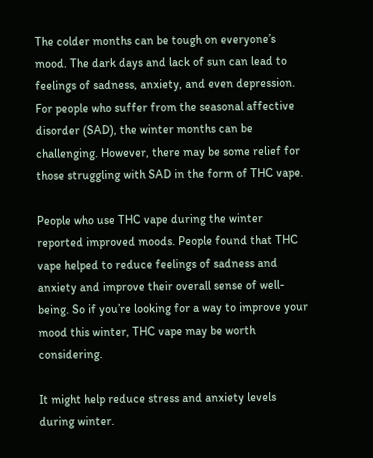The colder months can be tough on everyone’s mood. The dark days and lack of sun can lead to feelings of sadness, anxiety, and even depression. For people who suffer from the seasonal affective disorder (SAD), the winter months can be challenging. However, there may be some relief for those struggling with SAD in the form of THC vape.

People who use THC vape during the winter reported improved moods. People found that THC vape helped to reduce feelings of sadness and anxiety and improve their overall sense of well-being. So if you’re looking for a way to improve your mood this winter, THC vape may be worth considering.

It might help reduce stress and anxiety levels during winter.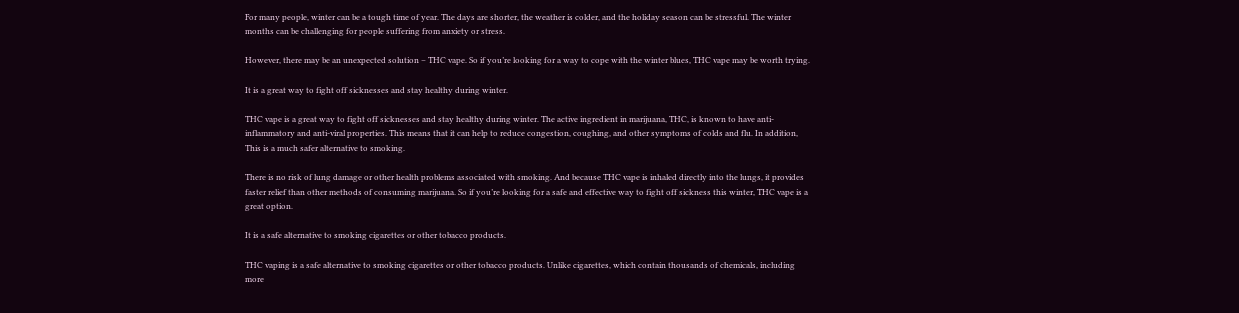For many people, winter can be a tough time of year. The days are shorter, the weather is colder, and the holiday season can be stressful. The winter months can be challenging for people suffering from anxiety or stress.

However, there may be an unexpected solution – THC vape. So if you’re looking for a way to cope with the winter blues, THC vape may be worth trying.

It is a great way to fight off sicknesses and stay healthy during winter.

THC vape is a great way to fight off sicknesses and stay healthy during winter. The active ingredient in marijuana, THC, is known to have anti-inflammatory and anti-viral properties. This means that it can help to reduce congestion, coughing, and other symptoms of colds and flu. In addition, This is a much safer alternative to smoking.

There is no risk of lung damage or other health problems associated with smoking. And because THC vape is inhaled directly into the lungs, it provides faster relief than other methods of consuming marijuana. So if you’re looking for a safe and effective way to fight off sickness this winter, THC vape is a great option.

It is a safe alternative to smoking cigarettes or other tobacco products.

THC vaping is a safe alternative to smoking cigarettes or other tobacco products. Unlike cigarettes, which contain thousands of chemicals, including more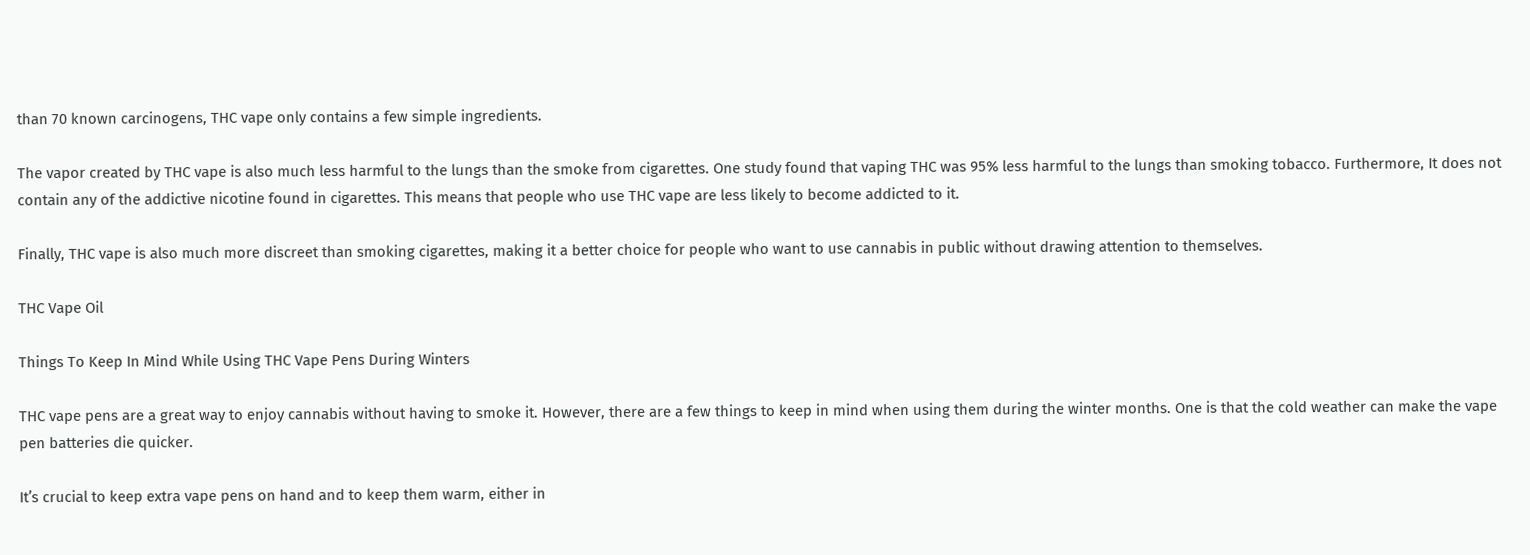than 70 known carcinogens, THC vape only contains a few simple ingredients.

The vapor created by THC vape is also much less harmful to the lungs than the smoke from cigarettes. One study found that vaping THC was 95% less harmful to the lungs than smoking tobacco. Furthermore, It does not contain any of the addictive nicotine found in cigarettes. This means that people who use THC vape are less likely to become addicted to it.

Finally, THC vape is also much more discreet than smoking cigarettes, making it a better choice for people who want to use cannabis in public without drawing attention to themselves.

THC Vape Oil

Things To Keep In Mind While Using THC Vape Pens During Winters

THC vape pens are a great way to enjoy cannabis without having to smoke it. However, there are a few things to keep in mind when using them during the winter months. One is that the cold weather can make the vape pen batteries die quicker.

It’s crucial to keep extra vape pens on hand and to keep them warm, either in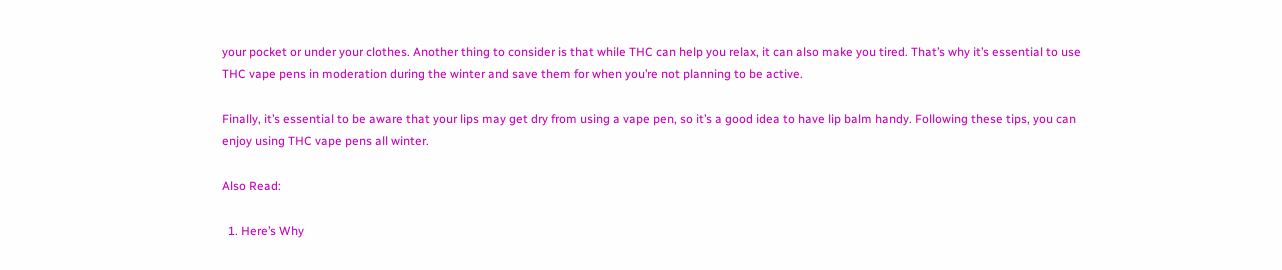your pocket or under your clothes. Another thing to consider is that while THC can help you relax, it can also make you tired. That’s why it’s essential to use THC vape pens in moderation during the winter and save them for when you’re not planning to be active.

Finally, it’s essential to be aware that your lips may get dry from using a vape pen, so it’s a good idea to have lip balm handy. Following these tips, you can enjoy using THC vape pens all winter.

Also Read:

  1. Here’s Why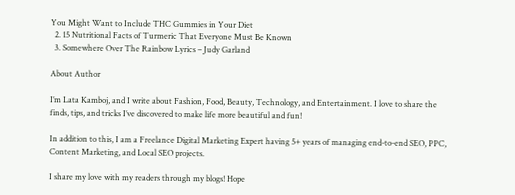You Might Want to Include THC Gummies in Your Diet
  2. 15 Nutritional Facts of Turmeric That Everyone Must Be Known
  3. Somewhere Over The Rainbow Lyrics – Judy Garland

About Author

I’m Lata Kamboj, and I write about Fashion, Food, Beauty, Technology, and Entertainment. I love to share the finds, tips, and tricks I’ve discovered to make life more beautiful and fun!

In addition to this, I am a Freelance Digital Marketing Expert having 5+ years of managing end-to-end SEO, PPC, Content Marketing, and Local SEO projects.

I share my love with my readers through my blogs! Hope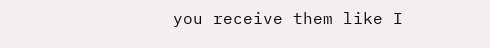you receive them like I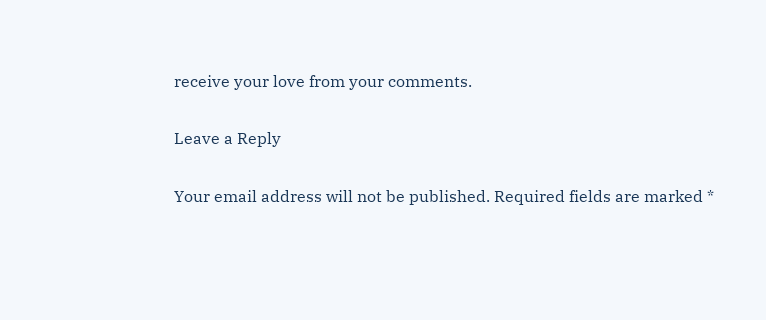receive your love from your comments.

Leave a Reply

Your email address will not be published. Required fields are marked *